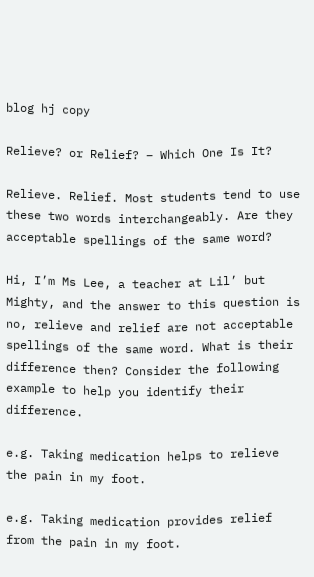blog hj copy

Relieve? or Relief? – Which One Is It?

Relieve. Relief. Most students tend to use these two words interchangeably. Are they acceptable spellings of the same word?

Hi, I’m Ms Lee, a teacher at Lil’ but Mighty, and the answer to this question is no, relieve and relief are not acceptable spellings of the same word. What is their difference then? Consider the following example to help you identify their difference.

e.g. Taking medication helps to relieve the pain in my foot.

e.g. Taking medication provides relief from the pain in my foot.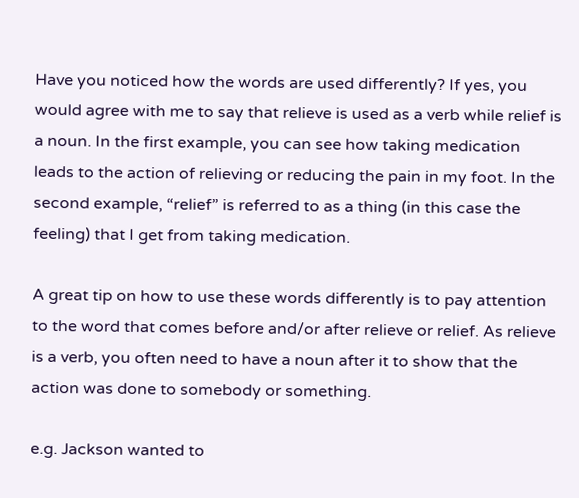Have you noticed how the words are used differently? If yes, you would agree with me to say that relieve is used as a verb while relief is a noun. In the first example, you can see how taking medication leads to the action of relieving or reducing the pain in my foot. In the second example, “relief” is referred to as a thing (in this case the feeling) that I get from taking medication.

A great tip on how to use these words differently is to pay attention to the word that comes before and/or after relieve or relief. As relieve is a verb, you often need to have a noun after it to show that the action was done to somebody or something.

e.g. Jackson wanted to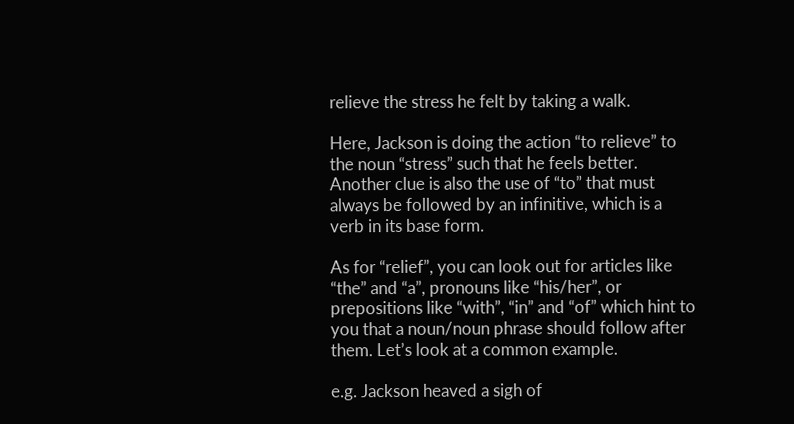relieve the stress he felt by taking a walk.

Here, Jackson is doing the action “to relieve” to the noun “stress” such that he feels better. Another clue is also the use of “to” that must always be followed by an infinitive, which is a verb in its base form.

As for “relief”, you can look out for articles like “the” and “a”, pronouns like “his/her”, or prepositions like “with”, “in” and “of” which hint to you that a noun/noun phrase should follow after them. Let’s look at a common example.

e.g. Jackson heaved a sigh of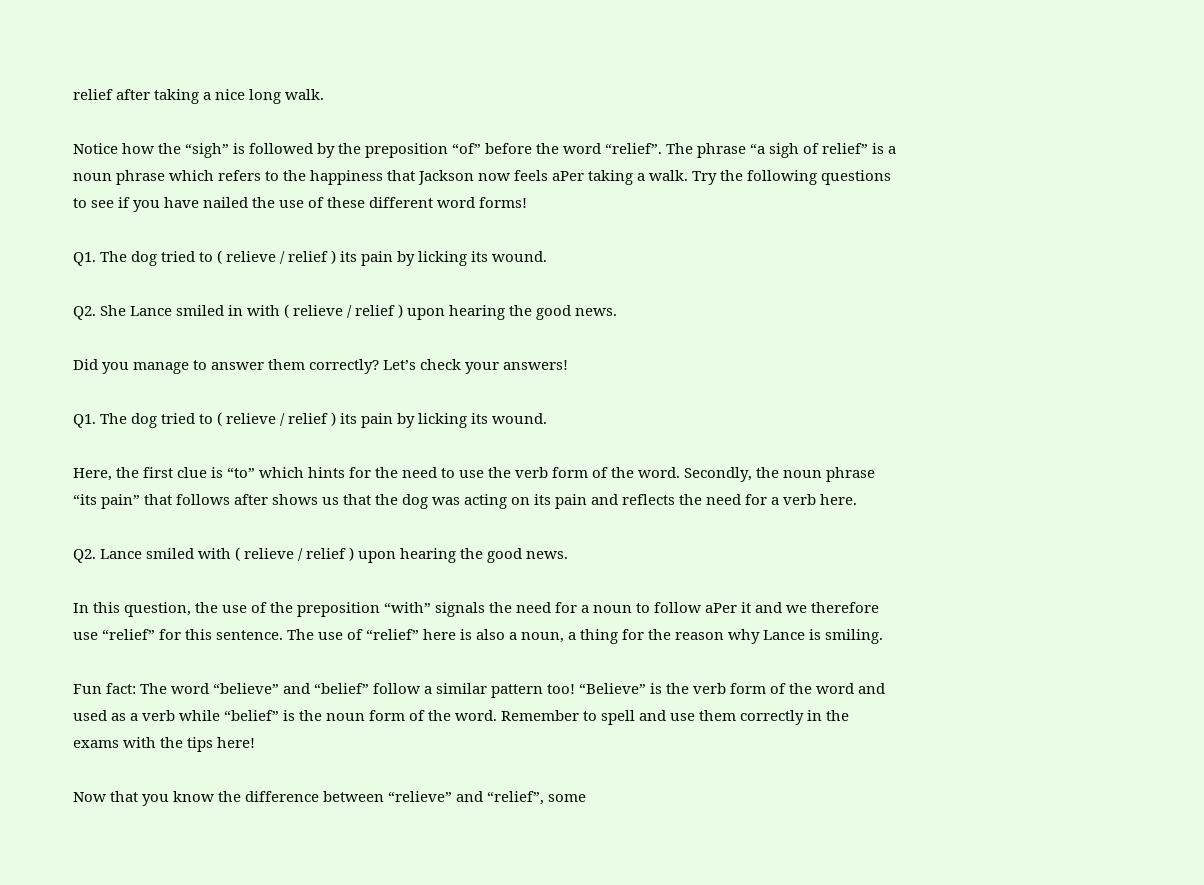relief after taking a nice long walk.

Notice how the “sigh” is followed by the preposition “of” before the word “relief”. The phrase “a sigh of relief” is a noun phrase which refers to the happiness that Jackson now feels aPer taking a walk. Try the following questions to see if you have nailed the use of these different word forms!

Q1. The dog tried to ( relieve / relief ) its pain by licking its wound.

Q2. She Lance smiled in with ( relieve / relief ) upon hearing the good news.

Did you manage to answer them correctly? Let’s check your answers!

Q1. The dog tried to ( relieve / relief ) its pain by licking its wound.

Here, the first clue is “to” which hints for the need to use the verb form of the word. Secondly, the noun phrase “its pain” that follows after shows us that the dog was acting on its pain and reflects the need for a verb here.

Q2. Lance smiled with ( relieve / relief ) upon hearing the good news.

In this question, the use of the preposition “with” signals the need for a noun to follow aPer it and we therefore use “relief” for this sentence. The use of “relief” here is also a noun, a thing for the reason why Lance is smiling.

Fun fact: The word “believe” and “belief” follow a similar pattern too! “Believe” is the verb form of the word and used as a verb while “belief” is the noun form of the word. Remember to spell and use them correctly in the exams with the tips here!

Now that you know the difference between “relieve” and “relief”, some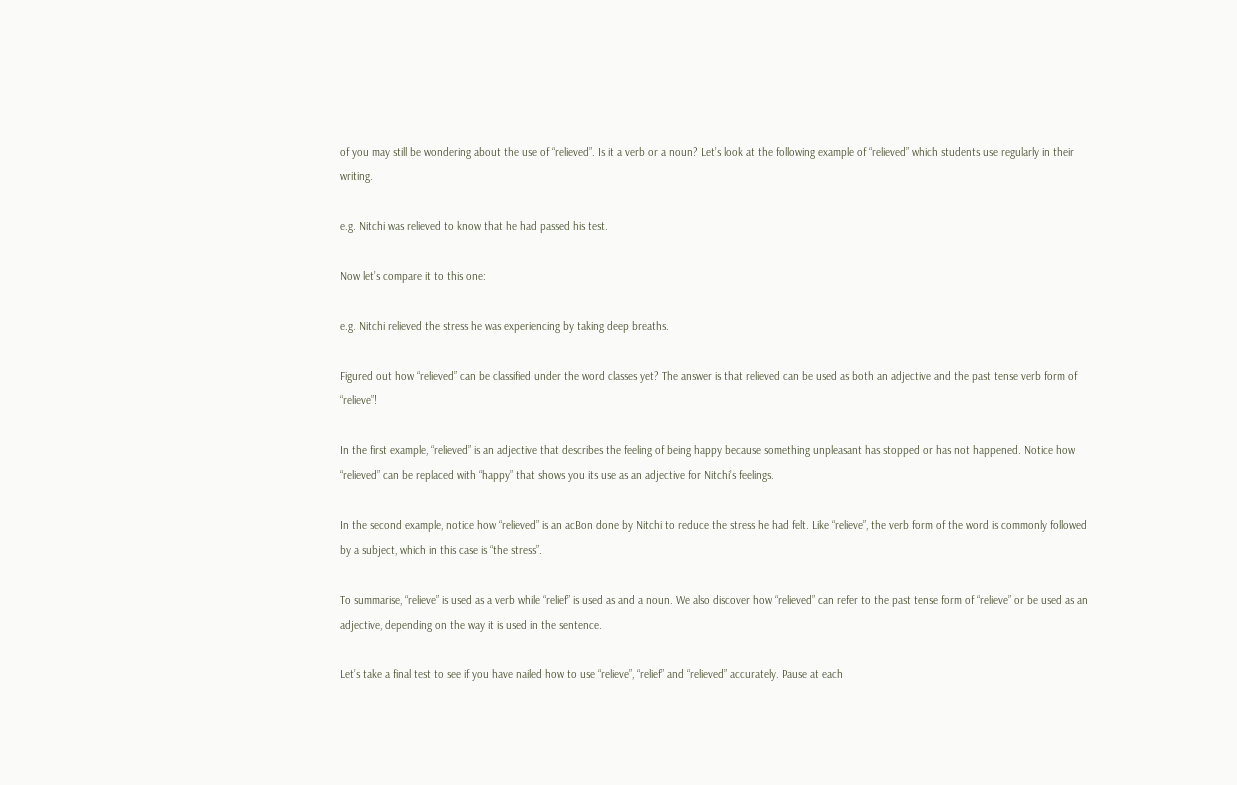of you may still be wondering about the use of “relieved”. Is it a verb or a noun? Let’s look at the following example of “relieved” which students use regularly in their writing.

e.g. Nitchi was relieved to know that he had passed his test.

Now let’s compare it to this one:

e.g. Nitchi relieved the stress he was experiencing by taking deep breaths.

Figured out how “relieved” can be classified under the word classes yet? The answer is that relieved can be used as both an adjective and the past tense verb form of “relieve”!

In the first example, “relieved” is an adjective that describes the feeling of being happy because something unpleasant has stopped or has not happened. Notice how “relieved” can be replaced with “happy” that shows you its use as an adjective for Nitchi’s feelings.

In the second example, notice how “relieved” is an acBon done by Nitchi to reduce the stress he had felt. Like “relieve”, the verb form of the word is commonly followed by a subject, which in this case is “the stress”.

To summarise, “relieve” is used as a verb while “relief” is used as and a noun. We also discover how “relieved” can refer to the past tense form of “relieve” or be used as an adjective, depending on the way it is used in the sentence.

Let’s take a final test to see if you have nailed how to use “relieve”, “relief” and “relieved” accurately. Pause at each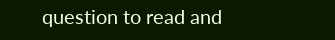question to read and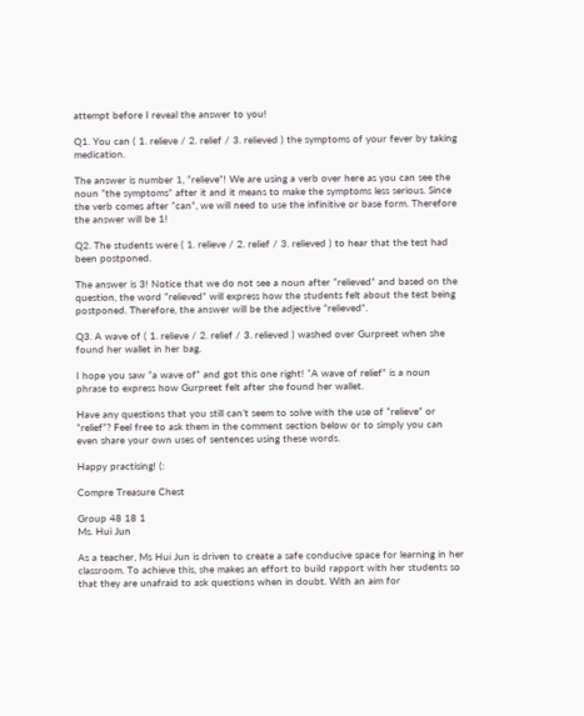attempt before I reveal the answer to you!

Q1. You can ( 1. relieve / 2. relief / 3. relieved ) the symptoms of your fever by taking medication.

The answer is number 1, “relieve”! We are using a verb over here as you can see the noun “the symptoms” after it and it means to make the symptoms less serious. Since the verb comes after “can”, we will need to use the infinitive or base form. Therefore the answer will be 1!

Q2. The students were ( 1. relieve / 2. relief / 3. relieved ) to hear that the test had been postponed.

The answer is 3! Notice that we do not see a noun after “relieved” and based on the question, the word “relieved” will express how the students felt about the test being postponed. Therefore, the answer will be the adjective “relieved”.

Q3. A wave of ( 1. relieve / 2. relief / 3. relieved ) washed over Gurpreet when she found her wallet in her bag.

I hope you saw “a wave of” and got this one right! “A wave of relief” is a noun phrase to express how Gurpreet felt after she found her wallet.

Have any questions that you still can’t seem to solve with the use of “relieve” or “relief”? Feel free to ask them in the comment section below or to simply you can even share your own uses of sentences using these words.

Happy practising! (:

Compre Treasure Chest

Group 48 18 1
Ms. Hui Jun

As a teacher, Ms Hui Jun is driven to create a safe conducive space for learning in her classroom. To achieve this, she makes an effort to build rapport with her students so that they are unafraid to ask questions when in doubt. With an aim for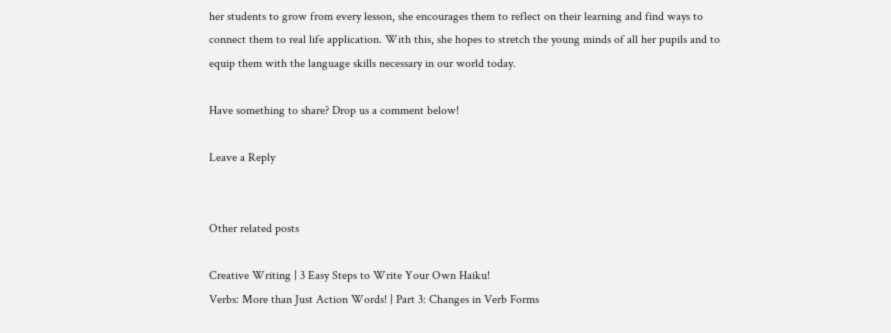her students to grow from every lesson, she encourages them to reflect on their learning and find ways to connect them to real life application. With this, she hopes to stretch the young minds of all her pupils and to equip them with the language skills necessary in our world today.

Have something to share? Drop us a comment below!

Leave a Reply


Other related posts

Creative Writing | 3 Easy Steps to Write Your Own Haiku!
Verbs: More than Just Action Words! | Part 3: Changes in Verb Forms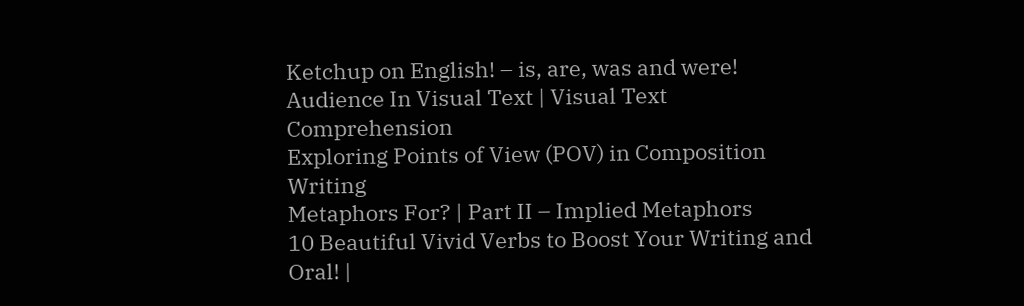Ketchup on English! – is, are, was and were!
Audience In Visual Text | Visual Text Comprehension
Exploring Points of View (POV) in Composition Writing
Metaphors For? | Part II – Implied Metaphors
10 Beautiful Vivid Verbs to Boost Your Writing and Oral! |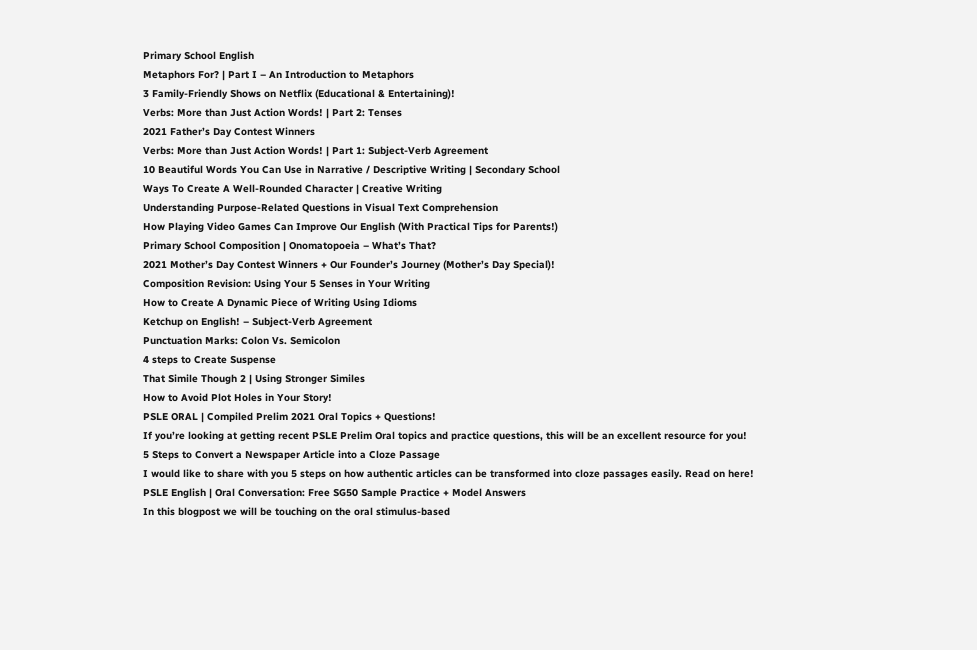Primary School English
Metaphors For? | Part I – An Introduction to Metaphors
3 Family-Friendly Shows on Netflix (Educational & Entertaining)!
Verbs: More than Just Action Words! | Part 2: Tenses
2021 Father’s Day Contest Winners
Verbs: More than Just Action Words! | Part 1: Subject-Verb Agreement
10 Beautiful Words You Can Use in Narrative / Descriptive Writing | Secondary School
Ways To Create A Well-Rounded Character | Creative Writing
Understanding Purpose-Related Questions in Visual Text Comprehension
How Playing Video Games Can Improve Our English (With Practical Tips for Parents!)
Primary School Composition | Onomatopoeia – What’s That?
2021 Mother’s Day Contest Winners + Our Founder’s Journey (Mother’s Day Special)!
Composition Revision: Using Your 5 Senses in Your Writing
How to Create A Dynamic Piece of Writing Using Idioms
Ketchup on English! – Subject-Verb Agreement
Punctuation Marks: Colon Vs. Semicolon
4 steps to Create Suspense
That Simile Though 2 | Using Stronger Similes
How to Avoid Plot Holes in Your Story!
PSLE ORAL | Compiled Prelim 2021 Oral Topics + Questions!
If you’re looking at getting recent PSLE Prelim Oral topics and practice questions, this will be an excellent resource for you!
5 Steps to Convert a Newspaper Article into a Cloze Passage
I would like to share with you 5 steps on how authentic articles can be transformed into cloze passages easily. Read on here!
PSLE English | Oral Conversation: Free SG50 Sample Practice + Model Answers
In this blogpost we will be touching on the oral stimulus-based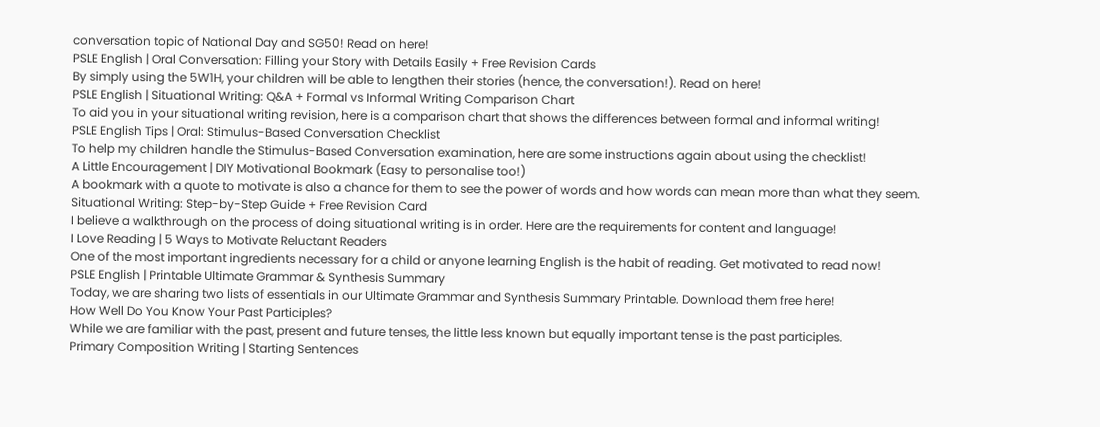conversation topic of National Day and SG50! Read on here!
PSLE English | Oral Conversation: Filling your Story with Details Easily + Free Revision Cards
By simply using the 5W1H, your children will be able to lengthen their stories (hence, the conversation!). Read on here!
PSLE English | Situational Writing: Q&A + Formal vs Informal Writing Comparison Chart
To aid you in your situational writing revision, here is a comparison chart that shows the differences between formal and informal writing!
PSLE English Tips | Oral: Stimulus-Based Conversation Checklist
To help my children handle the Stimulus-Based Conversation examination, here are some instructions again about using the checklist!
A Little Encouragement | DIY Motivational Bookmark (Easy to personalise too!)
A bookmark with a quote to motivate is also a chance for them to see the power of words and how words can mean more than what they seem.
Situational Writing: Step-by-Step Guide + Free Revision Card
I believe a walkthrough on the process of doing situational writing is in order. Here are the requirements for content and language!
I Love Reading | 5 Ways to Motivate Reluctant Readers
One of the most important ingredients necessary for a child or anyone learning English is the habit of reading. Get motivated to read now!
PSLE English | Printable Ultimate Grammar & Synthesis Summary
Today, we are sharing two lists of essentials in our Ultimate Grammar and Synthesis Summary Printable. Download them free here!
How Well Do You Know Your Past Participles?
While we are familiar with the past, present and future tenses, the little less known but equally important tense is the past participles.
Primary Composition Writing | Starting Sentences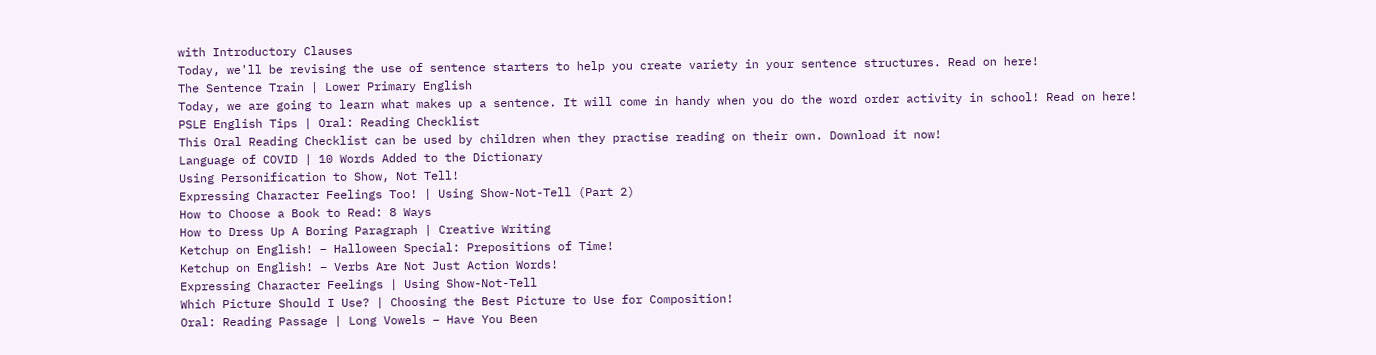with Introductory Clauses
Today, we'll be revising the use of sentence starters to help you create variety in your sentence structures. Read on here!
The Sentence Train | Lower Primary English
Today, we are going to learn what makes up a sentence. It will come in handy when you do the word order activity in school! Read on here!
PSLE English Tips | Oral: Reading Checklist
This Oral Reading Checklist can be used by children when they practise reading on their own. Download it now!
Language of COVID | 10 Words Added to the Dictionary
Using Personification to Show, Not Tell!
Expressing Character Feelings Too! | Using Show-Not-Tell (Part 2)
How to Choose a Book to Read: 8 Ways
How to Dress Up A Boring Paragraph | Creative Writing
Ketchup on English! – Halloween Special: Prepositions of Time!
Ketchup on English! – Verbs Are Not Just Action Words!
Expressing Character Feelings | Using Show-Not-Tell
Which Picture Should I Use? | Choosing the Best Picture to Use for Composition!
Oral: Reading Passage | Long Vowels – Have You Been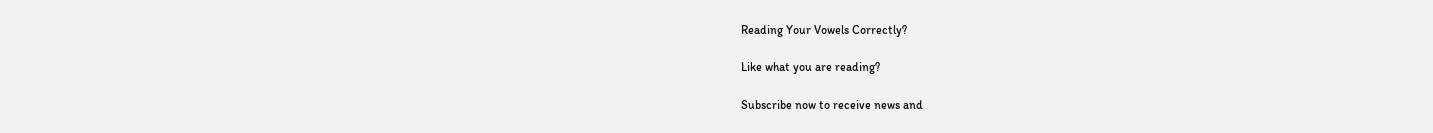Reading Your Vowels Correctly?

Like what you are reading?

Subscribe now to receive news and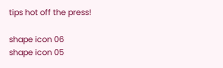tips hot off the press!

shape icon 06
shape icon 05